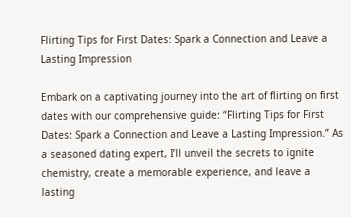Flirting Tips for First Dates: Spark a Connection and Leave a Lasting Impression

Embark on a captivating journey into the art of flirting on first dates with our comprehensive guide: “Flirting Tips for First Dates: Spark a Connection and Leave a Lasting Impression.” As a seasoned dating expert, I’ll unveil the secrets to ignite chemistry, create a memorable experience, and leave a lasting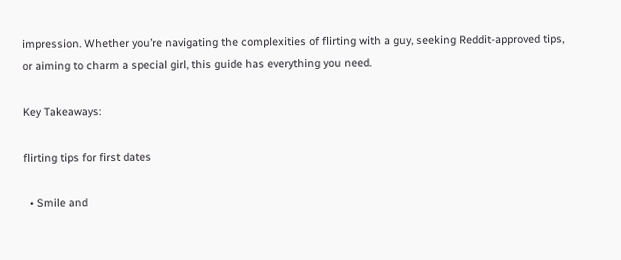impression. Whether you’re navigating the complexities of flirting with a guy, seeking Reddit-approved tips, or aiming to charm a special girl, this guide has everything you need.

Key Takeaways:

flirting tips for first dates

  • Smile and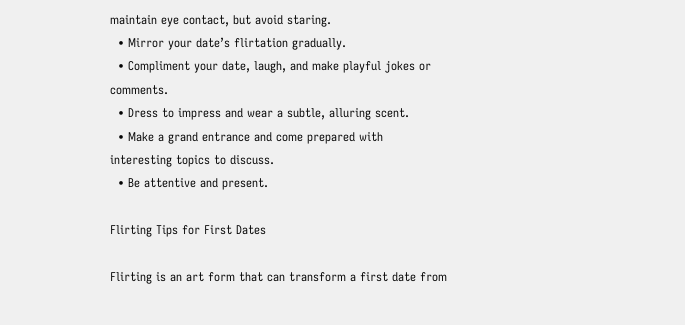maintain eye contact, but avoid staring.
  • Mirror your date’s flirtation gradually.
  • Compliment your date, laugh, and make playful jokes or comments.
  • Dress to impress and wear a subtle, alluring scent.
  • Make a grand entrance and come prepared with interesting topics to discuss.
  • Be attentive and present.

Flirting Tips for First Dates

Flirting is an art form that can transform a first date from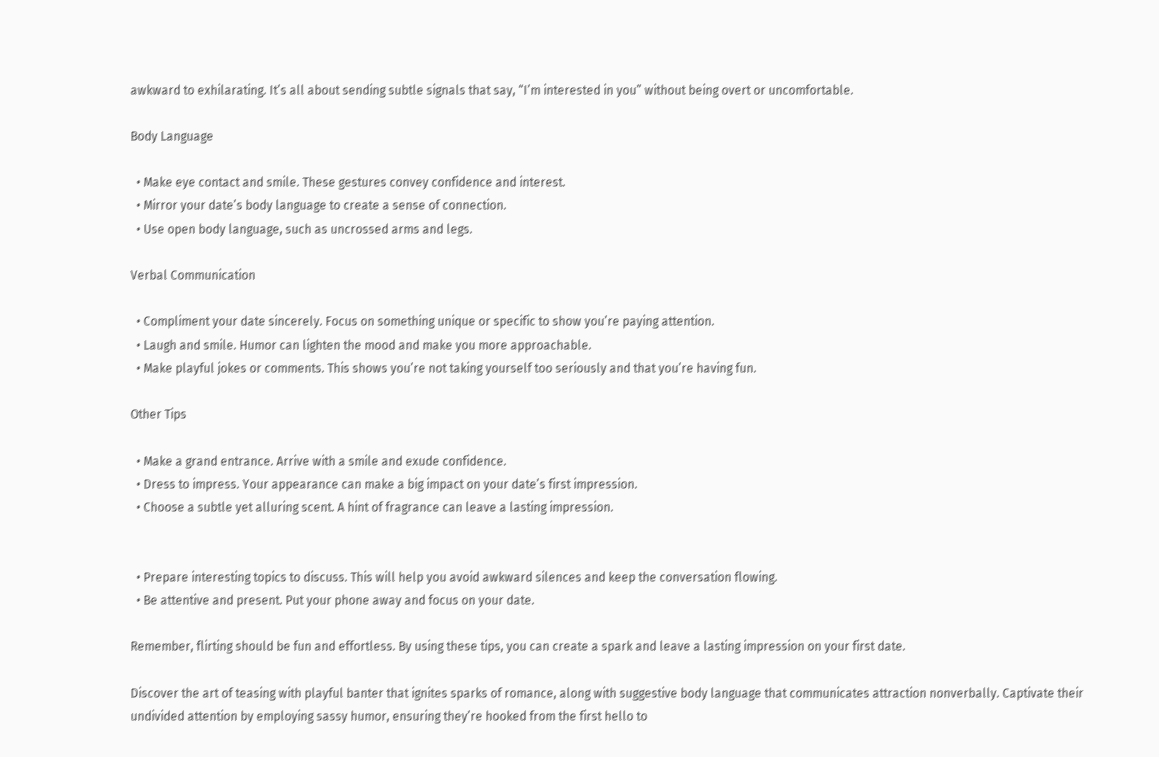awkward to exhilarating. It’s all about sending subtle signals that say, “I’m interested in you” without being overt or uncomfortable.

Body Language

  • Make eye contact and smile. These gestures convey confidence and interest.
  • Mirror your date’s body language to create a sense of connection.
  • Use open body language, such as uncrossed arms and legs.

Verbal Communication

  • Compliment your date sincerely. Focus on something unique or specific to show you’re paying attention.
  • Laugh and smile. Humor can lighten the mood and make you more approachable.
  • Make playful jokes or comments. This shows you’re not taking yourself too seriously and that you’re having fun.

Other Tips

  • Make a grand entrance. Arrive with a smile and exude confidence.
  • Dress to impress. Your appearance can make a big impact on your date’s first impression.
  • Choose a subtle yet alluring scent. A hint of fragrance can leave a lasting impression.


  • Prepare interesting topics to discuss. This will help you avoid awkward silences and keep the conversation flowing.
  • Be attentive and present. Put your phone away and focus on your date.

Remember, flirting should be fun and effortless. By using these tips, you can create a spark and leave a lasting impression on your first date.

Discover the art of teasing with playful banter that ignites sparks of romance, along with suggestive body language that communicates attraction nonverbally. Captivate their undivided attention by employing sassy humor, ensuring they’re hooked from the first hello to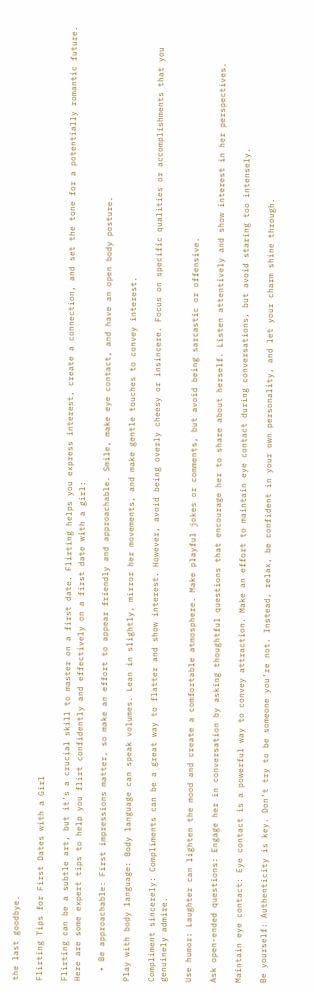the last goodbye.

Flirting Tips for First Dates with a Girl

Flirting can be a subtle art, but it’s a crucial skill to master on a first date. Flirting helps you express interest, create a connection, and set the tone for a potentially romantic future. Here are some expert tips to help you flirt confidently and effectively on a first date with a girl:

  • Be approachable: First impressions matter, so make an effort to appear friendly and approachable. Smile, make eye contact, and have an open body posture.

Play with body language: Body language can speak volumes. Lean in slightly, mirror her movements, and make gentle touches to convey interest.

Compliment sincerely: Compliments can be a great way to flatter and show interest. However, avoid being overly cheesy or insincere. Focus on specific qualities or accomplishments that you genuinely admire.

Use humor: Laughter can lighten the mood and create a comfortable atmosphere. Make playful jokes or comments, but avoid being sarcastic or offensive.

Ask open-ended questions: Engage her in conversation by asking thoughtful questions that encourage her to share about herself. Listen attentively and show interest in her perspectives.

Maintain eye contact: Eye contact is a powerful way to convey attraction. Make an effort to maintain eye contact during conversations, but avoid staring too intensely.

Be yourself: Authenticity is key. Don’t try to be someone you’re not. Instead, relax, be confident in your own personality, and let your charm shine through.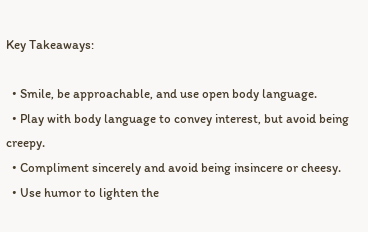Key Takeaways:

  • Smile, be approachable, and use open body language.
  • Play with body language to convey interest, but avoid being creepy.
  • Compliment sincerely and avoid being insincere or cheesy.
  • Use humor to lighten the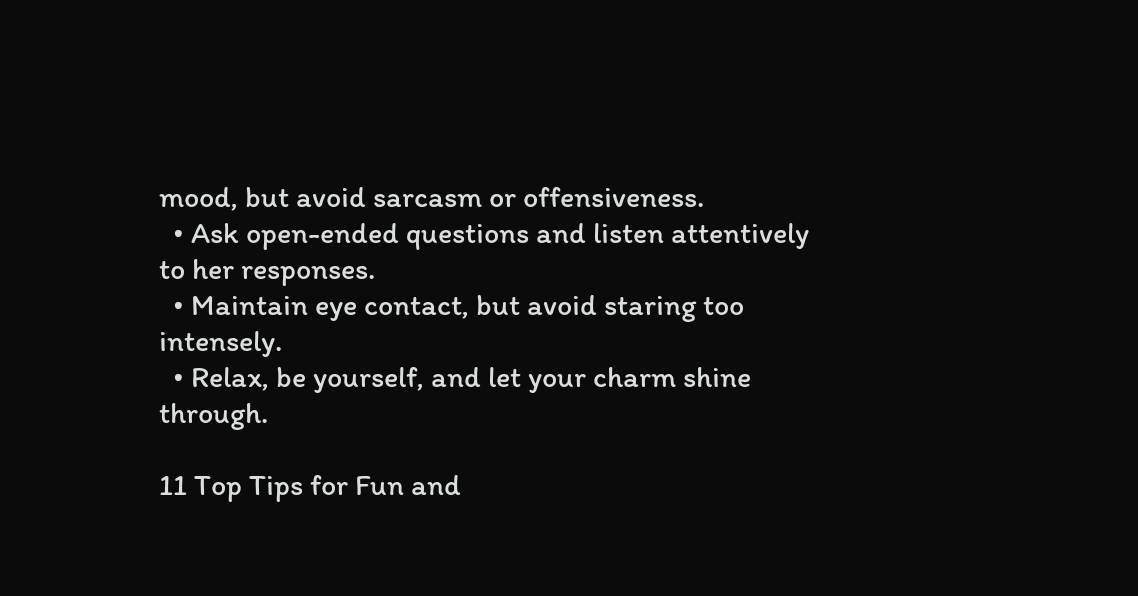mood, but avoid sarcasm or offensiveness.
  • Ask open-ended questions and listen attentively to her responses.
  • Maintain eye contact, but avoid staring too intensely.
  • Relax, be yourself, and let your charm shine through.

11 Top Tips for Fun and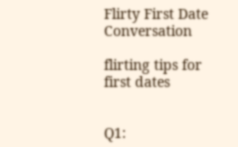Flirty First Date Conversation

flirting tips for first dates


Q1: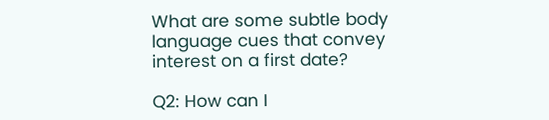What are some subtle body language cues that convey interest on a first date?

Q2: How can I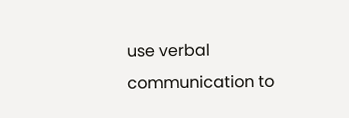use verbal communication to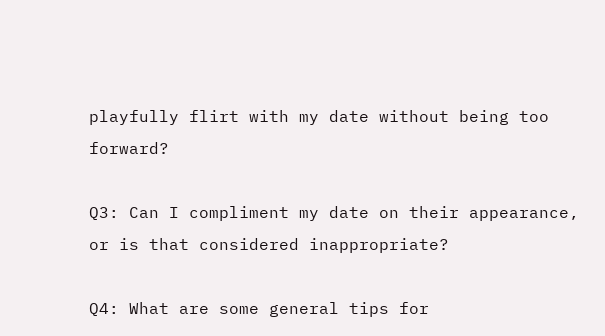playfully flirt with my date without being too forward?

Q3: Can I compliment my date on their appearance, or is that considered inappropriate?

Q4: What are some general tips for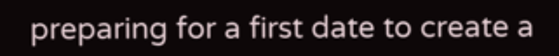preparing for a first date to create a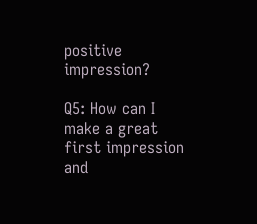positive impression?

Q5: How can I make a great first impression and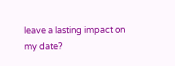leave a lasting impact on my date?